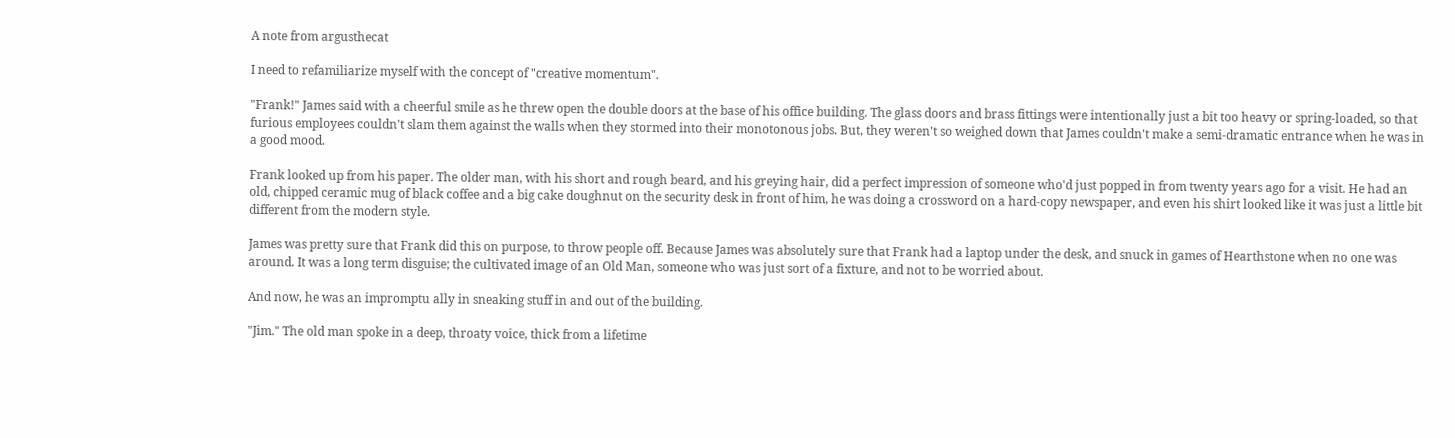A note from argusthecat

I need to refamiliarize myself with the concept of "creative momentum".

"Frank!" James said with a cheerful smile as he threw open the double doors at the base of his office building. The glass doors and brass fittings were intentionally just a bit too heavy or spring-loaded, so that furious employees couldn't slam them against the walls when they stormed into their monotonous jobs. But, they weren't so weighed down that James couldn't make a semi-dramatic entrance when he was in a good mood.

Frank looked up from his paper. The older man, with his short and rough beard, and his greying hair, did a perfect impression of someone who'd just popped in from twenty years ago for a visit. He had an old, chipped ceramic mug of black coffee and a big cake doughnut on the security desk in front of him, he was doing a crossword on a hard-copy newspaper, and even his shirt looked like it was just a little bit different from the modern style.

James was pretty sure that Frank did this on purpose, to throw people off. Because James was absolutely sure that Frank had a laptop under the desk, and snuck in games of Hearthstone when no one was around. It was a long term disguise; the cultivated image of an Old Man, someone who was just sort of a fixture, and not to be worried about.

And now, he was an impromptu ally in sneaking stuff in and out of the building.

"Jim." The old man spoke in a deep, throaty voice, thick from a lifetime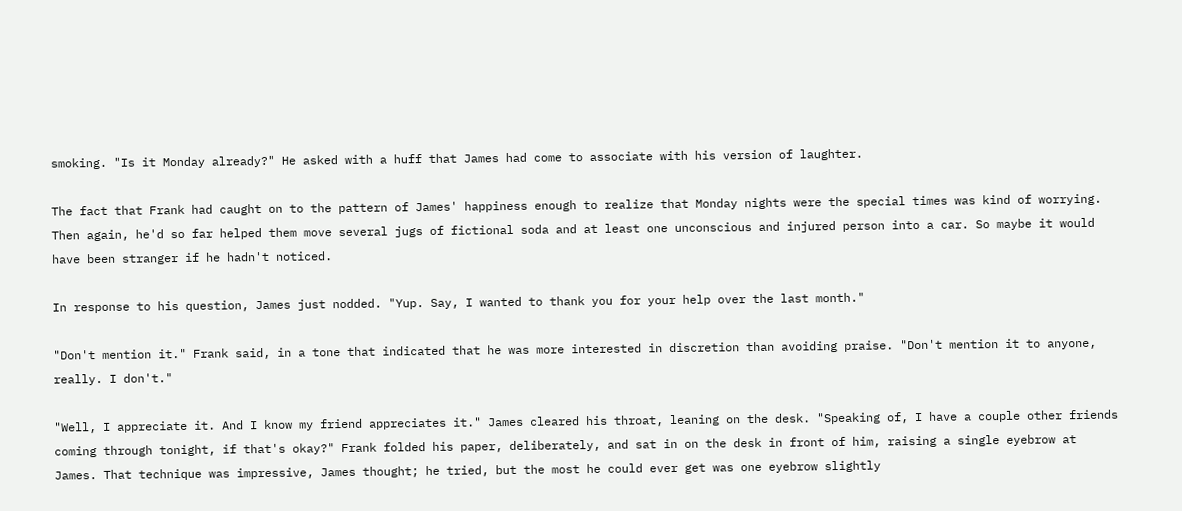smoking. "Is it Monday already?" He asked with a huff that James had come to associate with his version of laughter.

The fact that Frank had caught on to the pattern of James' happiness enough to realize that Monday nights were the special times was kind of worrying. Then again, he'd so far helped them move several jugs of fictional soda and at least one unconscious and injured person into a car. So maybe it would have been stranger if he hadn't noticed.

In response to his question, James just nodded. "Yup. Say, I wanted to thank you for your help over the last month."

"Don't mention it." Frank said, in a tone that indicated that he was more interested in discretion than avoiding praise. "Don't mention it to anyone, really. I don't."

"Well, I appreciate it. And I know my friend appreciates it." James cleared his throat, leaning on the desk. "Speaking of, I have a couple other friends coming through tonight, if that's okay?" Frank folded his paper, deliberately, and sat in on the desk in front of him, raising a single eyebrow at James. That technique was impressive, James thought; he tried, but the most he could ever get was one eyebrow slightly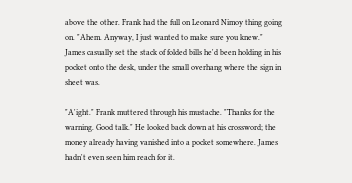above the other. Frank had the full on Leonard Nimoy thing going on. "Ahem. Anyway, I just wanted to make sure you knew." James casually set the stack of folded bills he'd been holding in his pocket onto the desk, under the small overhang where the sign in sheet was.

"A'ight." Frank muttered through his mustache. "Thanks for the warning. Good talk." He looked back down at his crossword; the money already having vanished into a pocket somewhere. James hadn't even seen him reach for it.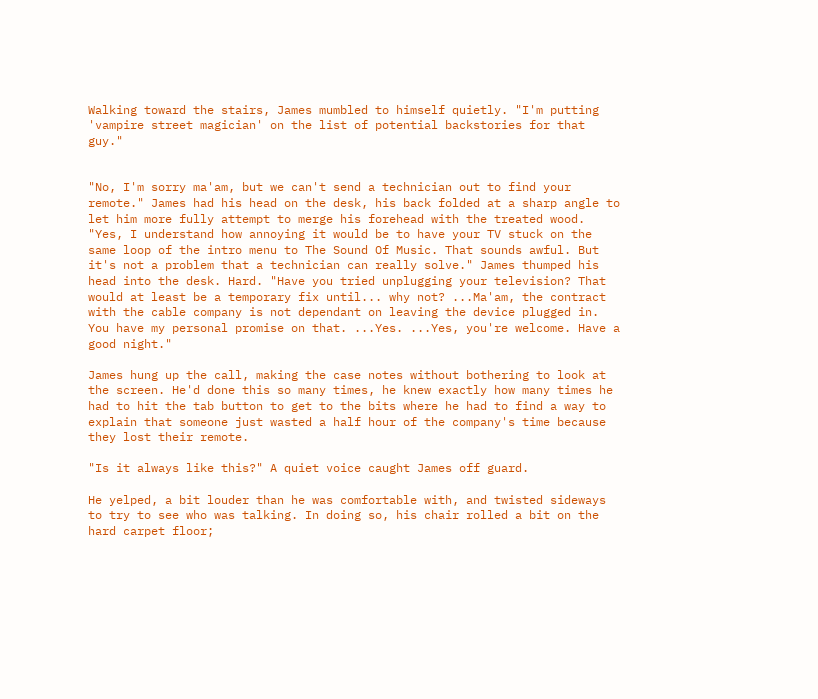Walking toward the stairs, James mumbled to himself quietly. "I'm putting 'vampire street magician' on the list of potential backstories for that guy."


"No, I'm sorry ma'am, but we can't send a technician out to find your remote." James had his head on the desk, his back folded at a sharp angle to let him more fully attempt to merge his forehead with the treated wood. "Yes, I understand how annoying it would be to have your TV stuck on the same loop of the intro menu to The Sound Of Music. That sounds awful. But it's not a problem that a technician can really solve." James thumped his head into the desk. Hard. "Have you tried unplugging your television? That would at least be a temporary fix until... why not? ...Ma'am, the contract with the cable company is not dependant on leaving the device plugged in. You have my personal promise on that. ...Yes. ...Yes, you're welcome. Have a good night."

James hung up the call, making the case notes without bothering to look at the screen. He'd done this so many times, he knew exactly how many times he had to hit the tab button to get to the bits where he had to find a way to explain that someone just wasted a half hour of the company's time because they lost their remote.

"Is it always like this?" A quiet voice caught James off guard.

He yelped, a bit louder than he was comfortable with, and twisted sideways to try to see who was talking. In doing so, his chair rolled a bit on the hard carpet floor;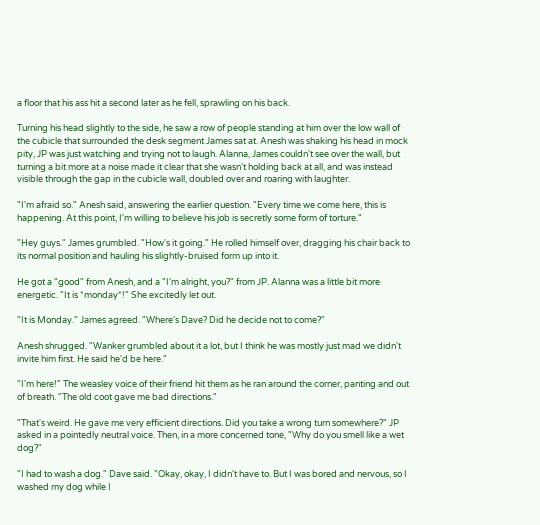a floor that his ass hit a second later as he fell, sprawling on his back.

Turning his head slightly to the side, he saw a row of people standing at him over the low wall of the cubicle that surrounded the desk segment James sat at. Anesh was shaking his head in mock pity, JP was just watching and trying not to laugh. Alanna, James couldn't see over the wall, but turning a bit more at a noise made it clear that she wasn't holding back at all, and was instead visible through the gap in the cubicle wall, doubled over and roaring with laughter.

"I'm afraid so." Anesh said, answering the earlier question. "Every time we come here, this is happening. At this point, I'm willing to believe his job is secretly some form of torture."

"Hey guys." James grumbled. "How's it going." He rolled himself over, dragging his chair back to its normal position and hauling his slightly-bruised form up into it.

He got a "good" from Anesh, and a "I'm alright, you?" from JP. Alanna was a little bit more energetic. "It is *monday*!" She excitedly let out.

"It is Monday." James agreed. "Where's Dave? Did he decide not to come?"

Anesh shrugged. "Wanker grumbled about it a lot, but I think he was mostly just mad we didn't invite him first. He said he'd be here."

"I'm here!" The weasley voice of their friend hit them as he ran around the corner, panting and out of breath. "The old coot gave me bad directions."

"That's weird. He gave me very efficient directions. Did you take a wrong turn somewhere?" JP asked in a pointedly neutral voice. Then, in a more concerned tone, "Why do you smell like a wet dog?"

"I had to wash a dog." Dave said. "Okay, okay, I didn't have to. But I was bored and nervous, so I washed my dog while I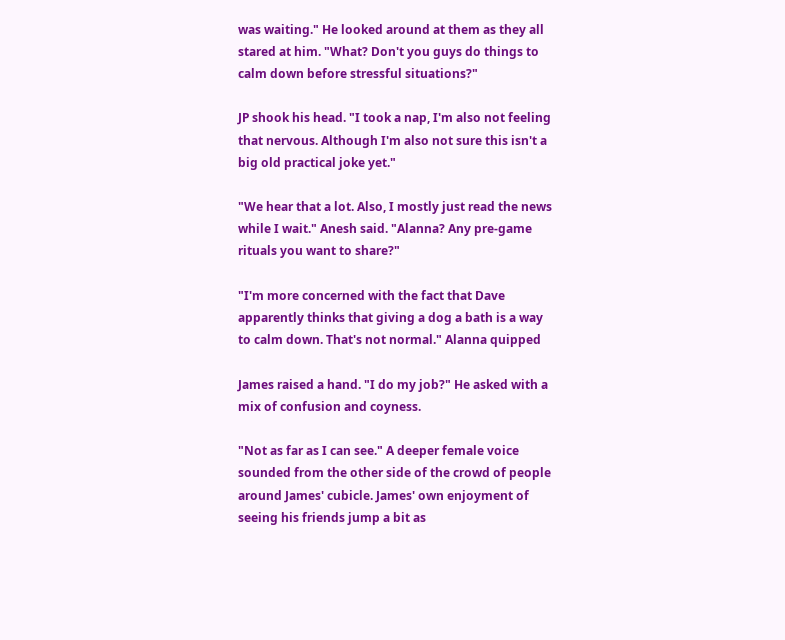was waiting." He looked around at them as they all stared at him. "What? Don't you guys do things to calm down before stressful situations?"

JP shook his head. "I took a nap, I'm also not feeling that nervous. Although I'm also not sure this isn't a big old practical joke yet."

"We hear that a lot. Also, I mostly just read the news while I wait." Anesh said. "Alanna? Any pre-game rituals you want to share?"

"I'm more concerned with the fact that Dave apparently thinks that giving a dog a bath is a way to calm down. That's not normal." Alanna quipped

James raised a hand. "I do my job?" He asked with a mix of confusion and coyness.

"Not as far as I can see." A deeper female voice sounded from the other side of the crowd of people around James' cubicle. James' own enjoyment of seeing his friends jump a bit as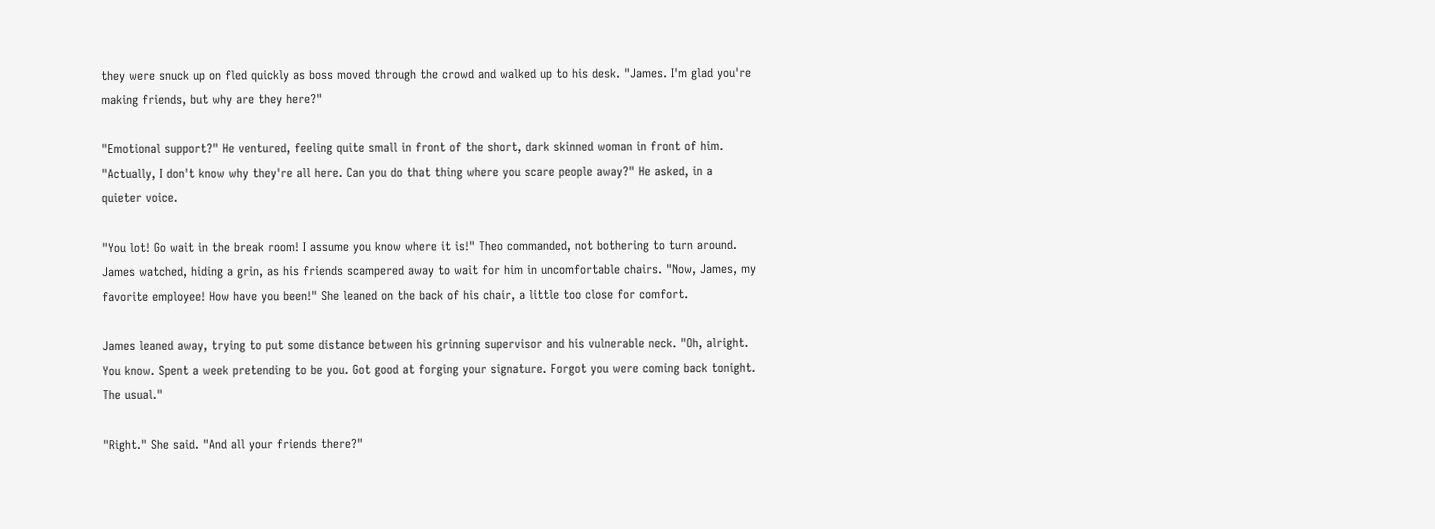they were snuck up on fled quickly as boss moved through the crowd and walked up to his desk. "James. I'm glad you're making friends, but why are they here?"

"Emotional support?" He ventured, feeling quite small in front of the short, dark skinned woman in front of him. "Actually, I don't know why they're all here. Can you do that thing where you scare people away?" He asked, in a quieter voice.

"You lot! Go wait in the break room! I assume you know where it is!" Theo commanded, not bothering to turn around. James watched, hiding a grin, as his friends scampered away to wait for him in uncomfortable chairs. "Now, James, my favorite employee! How have you been!" She leaned on the back of his chair, a little too close for comfort.

James leaned away, trying to put some distance between his grinning supervisor and his vulnerable neck. "Oh, alright. You know. Spent a week pretending to be you. Got good at forging your signature. Forgot you were coming back tonight. The usual."

"Right." She said. "And all your friends there?"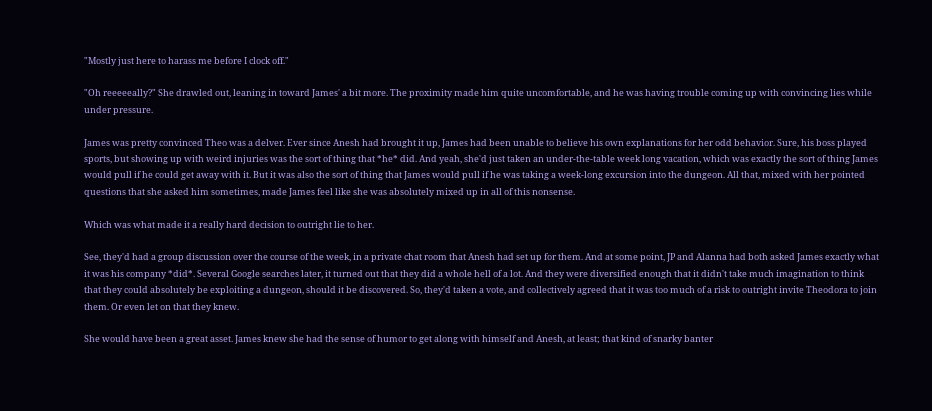"Mostly just here to harass me before I clock off."

"Oh reeeeeally?" She drawled out, leaning in toward James' a bit more. The proximity made him quite uncomfortable, and he was having trouble coming up with convincing lies while under pressure.

James was pretty convinced Theo was a delver. Ever since Anesh had brought it up, James had been unable to believe his own explanations for her odd behavior. Sure, his boss played sports, but showing up with weird injuries was the sort of thing that *he* did. And yeah, she'd just taken an under-the-table week long vacation, which was exactly the sort of thing James would pull if he could get away with it. But it was also the sort of thing that James would pull if he was taking a week-long excursion into the dungeon. All that, mixed with her pointed questions that she asked him sometimes, made James feel like she was absolutely mixed up in all of this nonsense.

Which was what made it a really hard decision to outright lie to her.

See, they'd had a group discussion over the course of the week, in a private chat room that Anesh had set up for them. And at some point, JP and Alanna had both asked James exactly what it was his company *did*. Several Google searches later, it turned out that they did a whole hell of a lot. And they were diversified enough that it didn't take much imagination to think that they could absolutely be exploiting a dungeon, should it be discovered. So, they'd taken a vote, and collectively agreed that it was too much of a risk to outright invite Theodora to join them. Or even let on that they knew.

She would have been a great asset. James knew she had the sense of humor to get along with himself and Anesh, at least; that kind of snarky banter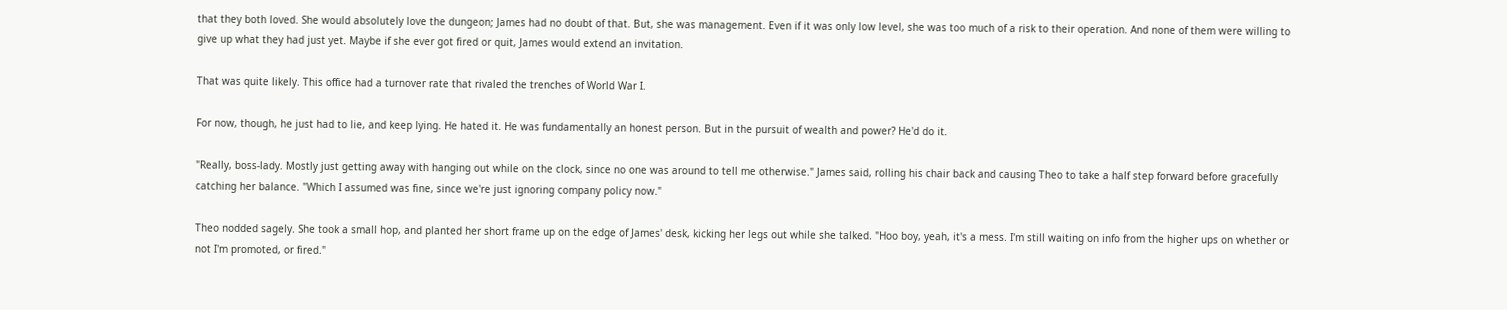that they both loved. She would absolutely love the dungeon; James had no doubt of that. But, she was management. Even if it was only low level, she was too much of a risk to their operation. And none of them were willing to give up what they had just yet. Maybe if she ever got fired or quit, James would extend an invitation.

That was quite likely. This office had a turnover rate that rivaled the trenches of World War I.

For now, though, he just had to lie, and keep lying. He hated it. He was fundamentally an honest person. But in the pursuit of wealth and power? He'd do it.

"Really, boss-lady. Mostly just getting away with hanging out while on the clock, since no one was around to tell me otherwise." James said, rolling his chair back and causing Theo to take a half step forward before gracefully catching her balance. "Which I assumed was fine, since we're just ignoring company policy now."

Theo nodded sagely. She took a small hop, and planted her short frame up on the edge of James' desk, kicking her legs out while she talked. "Hoo boy, yeah, it's a mess. I'm still waiting on info from the higher ups on whether or not I'm promoted, or fired."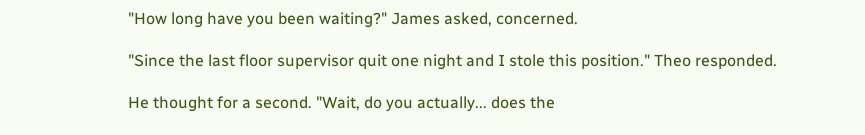"How long have you been waiting?" James asked, concerned.

"Since the last floor supervisor quit one night and I stole this position." Theo responded.

He thought for a second. "Wait, do you actually... does the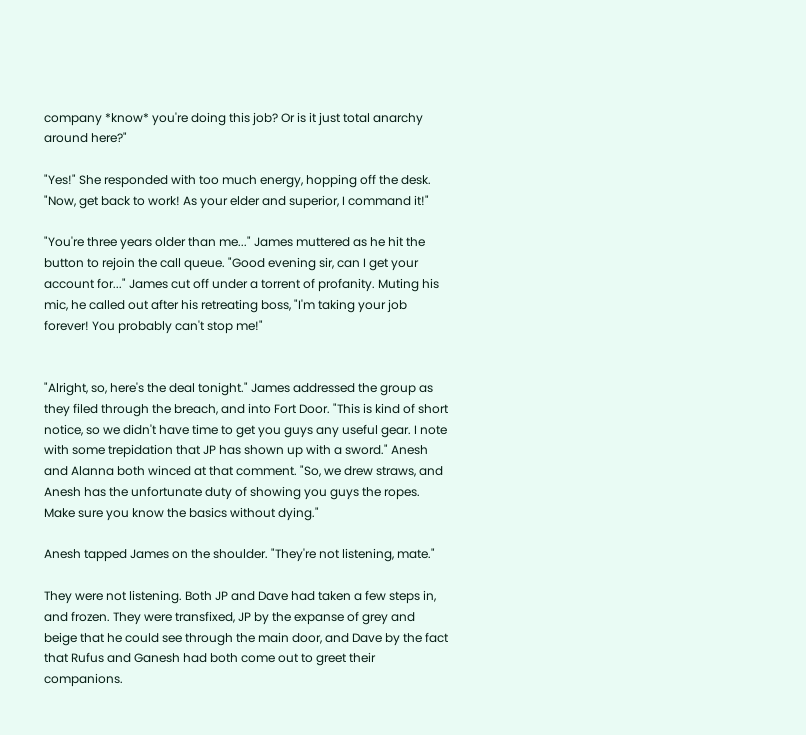company *know* you're doing this job? Or is it just total anarchy around here?"

"Yes!" She responded with too much energy, hopping off the desk. "Now, get back to work! As your elder and superior, I command it!"

"You're three years older than me..." James muttered as he hit the button to rejoin the call queue. "Good evening sir, can I get your account for..." James cut off under a torrent of profanity. Muting his mic, he called out after his retreating boss, "I'm taking your job forever! You probably can't stop me!"


"Alright, so, here's the deal tonight." James addressed the group as they filed through the breach, and into Fort Door. "This is kind of short notice, so we didn't have time to get you guys any useful gear. I note with some trepidation that JP has shown up with a sword." Anesh and Alanna both winced at that comment. "So, we drew straws, and Anesh has the unfortunate duty of showing you guys the ropes. Make sure you know the basics without dying."

Anesh tapped James on the shoulder. "They're not listening, mate."

They were not listening. Both JP and Dave had taken a few steps in, and frozen. They were transfixed, JP by the expanse of grey and beige that he could see through the main door, and Dave by the fact that Rufus and Ganesh had both come out to greet their companions.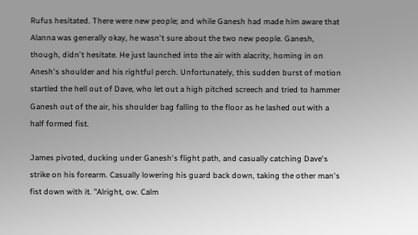Rufus hesitated. There were new people; and while Ganesh had made him aware that Alanna was generally okay, he wasn't sure about the two new people. Ganesh, though, didn't hesitate. He just launched into the air with alacrity, homing in on Anesh's shoulder and his rightful perch. Unfortunately, this sudden burst of motion startled the hell out of Dave, who let out a high pitched screech and tried to hammer Ganesh out of the air, his shoulder bag falling to the floor as he lashed out with a half formed fist.

James pivoted, ducking under Ganesh's flight path, and casually catching Dave's strike on his forearm. Casually lowering his guard back down, taking the other man's fist down with it. "Alright, ow. Calm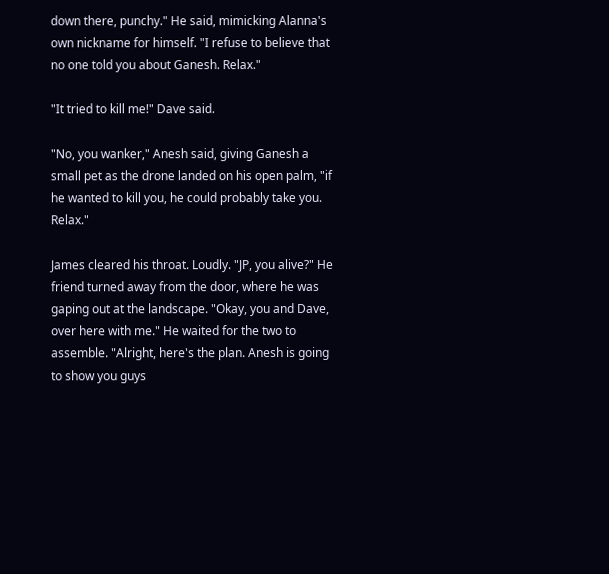down there, punchy." He said, mimicking Alanna's own nickname for himself. "I refuse to believe that no one told you about Ganesh. Relax."

"It tried to kill me!" Dave said.

"No, you wanker," Anesh said, giving Ganesh a small pet as the drone landed on his open palm, "if he wanted to kill you, he could probably take you. Relax."

James cleared his throat. Loudly. "JP, you alive?" He friend turned away from the door, where he was gaping out at the landscape. "Okay, you and Dave, over here with me." He waited for the two to assemble. "Alright, here's the plan. Anesh is going to show you guys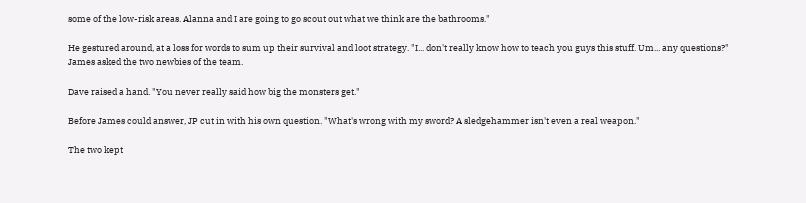some of the low-risk areas. Alanna and I are going to go scout out what we think are the bathrooms."

He gestured around, at a loss for words to sum up their survival and loot strategy. "I... don't really know how to teach you guys this stuff. Um... any questions?" James asked the two newbies of the team.

Dave raised a hand. "You never really said how big the monsters get."

Before James could answer, JP cut in with his own question. "What's wrong with my sword? A sledgehammer isn't even a real weapon."

The two kept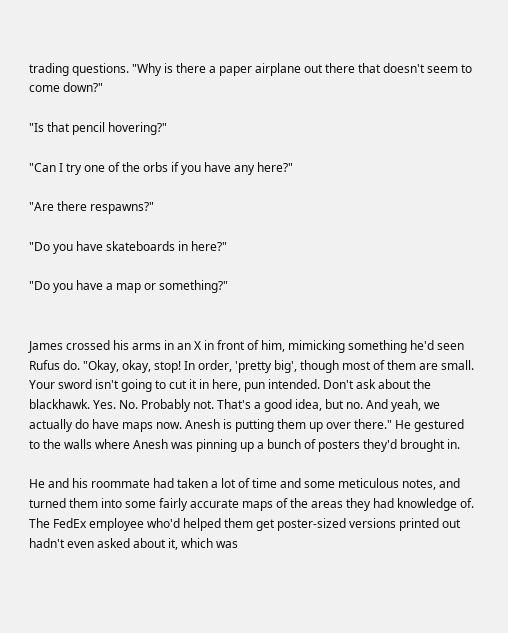trading questions. "Why is there a paper airplane out there that doesn't seem to come down?"

"Is that pencil hovering?"

"Can I try one of the orbs if you have any here?"

"Are there respawns?"

"Do you have skateboards in here?"

"Do you have a map or something?"


James crossed his arms in an X in front of him, mimicking something he'd seen Rufus do. "Okay, okay, stop! In order, 'pretty big', though most of them are small. Your sword isn't going to cut it in here, pun intended. Don't ask about the blackhawk. Yes. No. Probably not. That's a good idea, but no. And yeah, we actually do have maps now. Anesh is putting them up over there." He gestured to the walls where Anesh was pinning up a bunch of posters they'd brought in.

He and his roommate had taken a lot of time and some meticulous notes, and turned them into some fairly accurate maps of the areas they had knowledge of. The FedEx employee who'd helped them get poster-sized versions printed out hadn't even asked about it, which was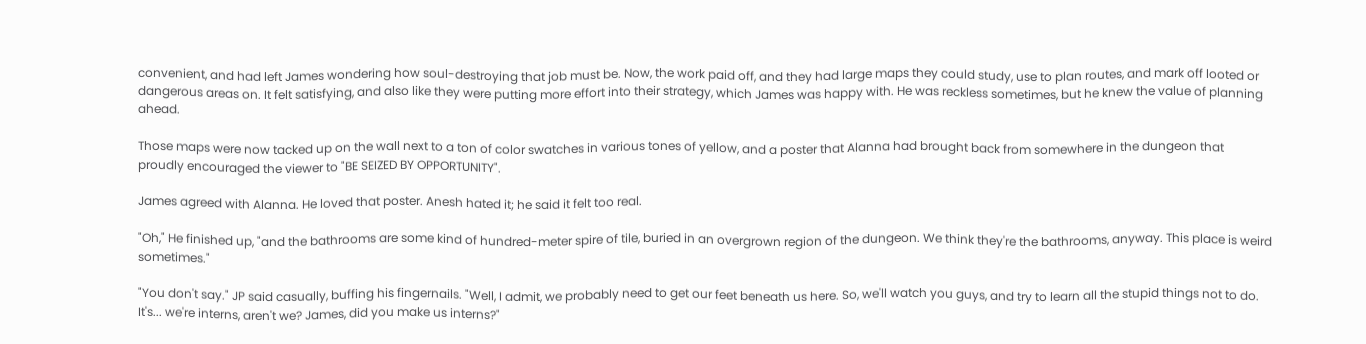convenient, and had left James wondering how soul-destroying that job must be. Now, the work paid off, and they had large maps they could study, use to plan routes, and mark off looted or dangerous areas on. It felt satisfying, and also like they were putting more effort into their strategy, which James was happy with. He was reckless sometimes, but he knew the value of planning ahead.

Those maps were now tacked up on the wall next to a ton of color swatches in various tones of yellow, and a poster that Alanna had brought back from somewhere in the dungeon that proudly encouraged the viewer to "BE SEIZED BY OPPORTUNITY".

James agreed with Alanna. He loved that poster. Anesh hated it; he said it felt too real.

"Oh," He finished up, "and the bathrooms are some kind of hundred-meter spire of tile, buried in an overgrown region of the dungeon. We think they're the bathrooms, anyway. This place is weird sometimes."

"You don't say." JP said casually, buffing his fingernails. "Well, I admit, we probably need to get our feet beneath us here. So, we'll watch you guys, and try to learn all the stupid things not to do. It's... we're interns, aren't we? James, did you make us interns?"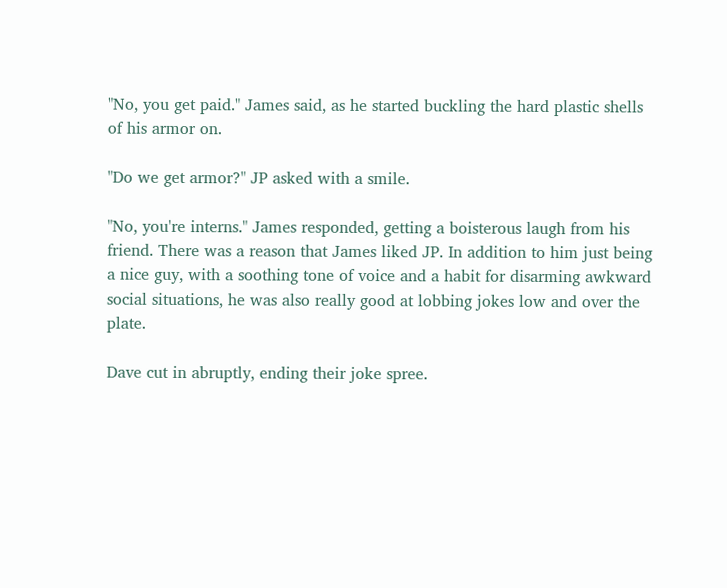"No, you get paid." James said, as he started buckling the hard plastic shells of his armor on.

"Do we get armor?" JP asked with a smile.

"No, you're interns." James responded, getting a boisterous laugh from his friend. There was a reason that James liked JP. In addition to him just being a nice guy, with a soothing tone of voice and a habit for disarming awkward social situations, he was also really good at lobbing jokes low and over the plate.

Dave cut in abruptly, ending their joke spree.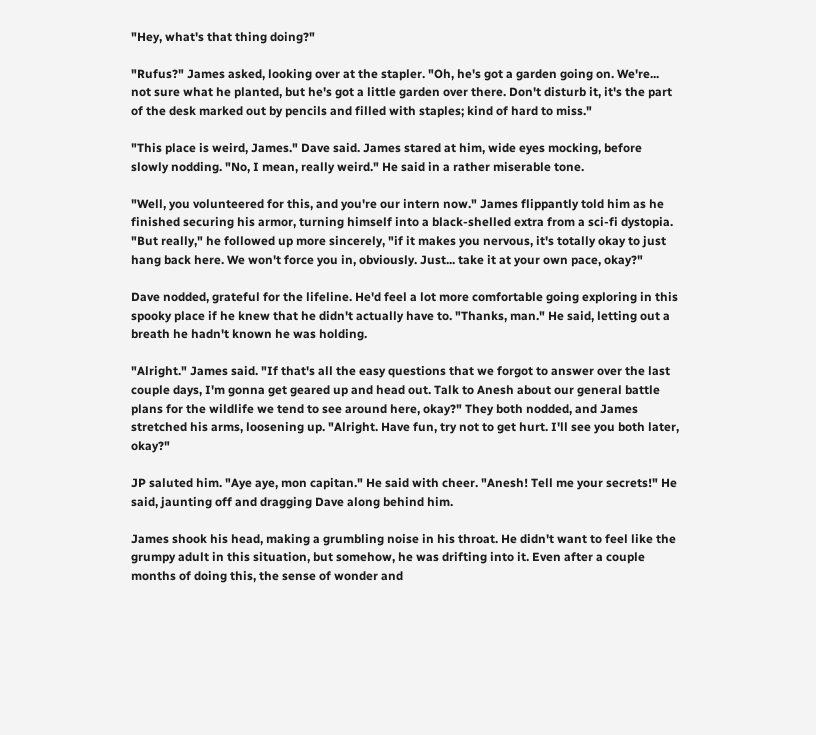"Hey, what's that thing doing?"

"Rufus?" James asked, looking over at the stapler. "Oh, he's got a garden going on. We're... not sure what he planted, but he's got a little garden over there. Don't disturb it, it's the part of the desk marked out by pencils and filled with staples; kind of hard to miss."

"This place is weird, James." Dave said. James stared at him, wide eyes mocking, before slowly nodding. "No, I mean, really weird." He said in a rather miserable tone.

"Well, you volunteered for this, and you're our intern now." James flippantly told him as he finished securing his armor, turning himself into a black-shelled extra from a sci-fi dystopia. "But really," he followed up more sincerely, "if it makes you nervous, it's totally okay to just hang back here. We won't force you in, obviously. Just... take it at your own pace, okay?"

Dave nodded, grateful for the lifeline. He'd feel a lot more comfortable going exploring in this spooky place if he knew that he didn't actually have to. "Thanks, man." He said, letting out a breath he hadn't known he was holding.

"Alright." James said. "If that's all the easy questions that we forgot to answer over the last couple days, I'm gonna get geared up and head out. Talk to Anesh about our general battle plans for the wildlife we tend to see around here, okay?" They both nodded, and James stretched his arms, loosening up. "Alright. Have fun, try not to get hurt. I'll see you both later, okay?"

JP saluted him. "Aye aye, mon capitan." He said with cheer. "Anesh! Tell me your secrets!" He said, jaunting off and dragging Dave along behind him.

James shook his head, making a grumbling noise in his throat. He didn't want to feel like the grumpy adult in this situation, but somehow, he was drifting into it. Even after a couple months of doing this, the sense of wonder and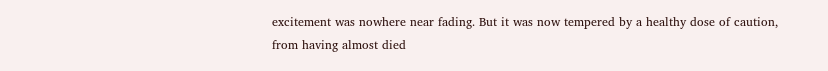excitement was nowhere near fading. But it was now tempered by a healthy dose of caution, from having almost died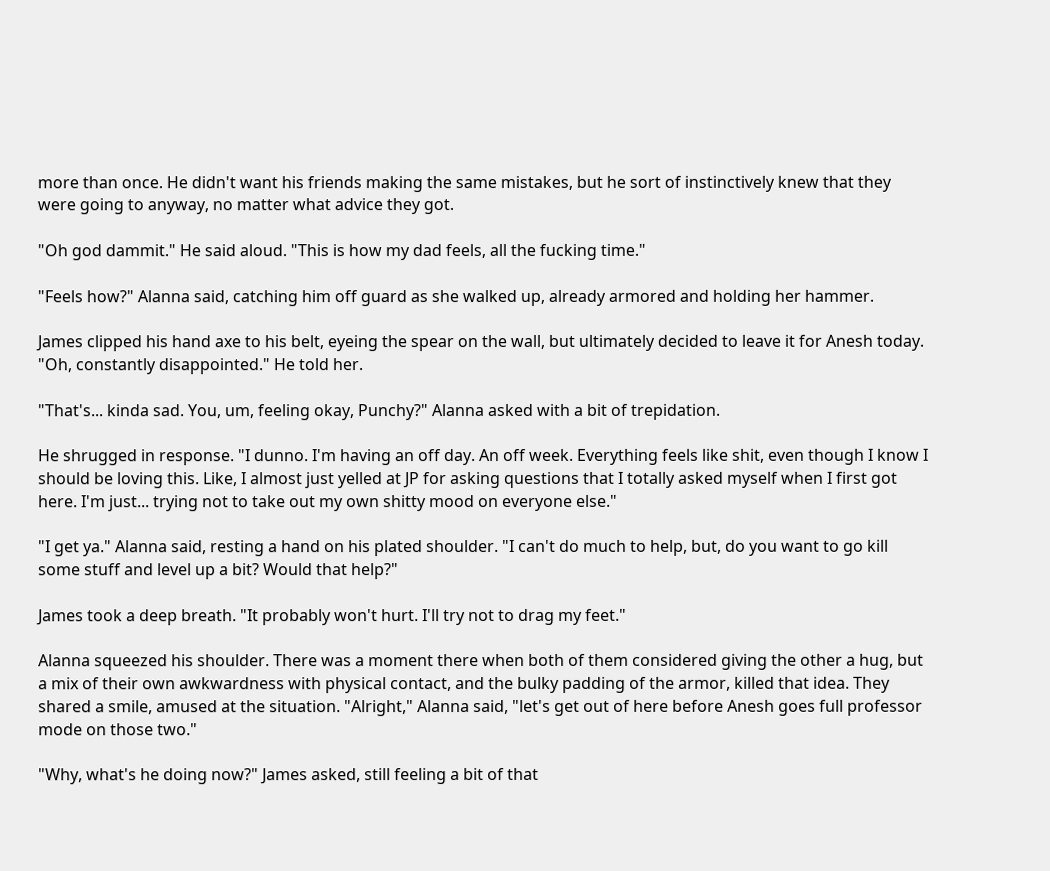more than once. He didn't want his friends making the same mistakes, but he sort of instinctively knew that they were going to anyway, no matter what advice they got.

"Oh god dammit." He said aloud. "This is how my dad feels, all the fucking time."

"Feels how?" Alanna said, catching him off guard as she walked up, already armored and holding her hammer.

James clipped his hand axe to his belt, eyeing the spear on the wall, but ultimately decided to leave it for Anesh today. "Oh, constantly disappointed." He told her.

"That's... kinda sad. You, um, feeling okay, Punchy?" Alanna asked with a bit of trepidation.

He shrugged in response. "I dunno. I'm having an off day. An off week. Everything feels like shit, even though I know I should be loving this. Like, I almost just yelled at JP for asking questions that I totally asked myself when I first got here. I'm just... trying not to take out my own shitty mood on everyone else."

"I get ya." Alanna said, resting a hand on his plated shoulder. "I can't do much to help, but, do you want to go kill some stuff and level up a bit? Would that help?"

James took a deep breath. "It probably won't hurt. I'll try not to drag my feet."

Alanna squeezed his shoulder. There was a moment there when both of them considered giving the other a hug, but a mix of their own awkwardness with physical contact, and the bulky padding of the armor, killed that idea. They shared a smile, amused at the situation. "Alright," Alanna said, "let's get out of here before Anesh goes full professor mode on those two."

"Why, what's he doing now?" James asked, still feeling a bit of that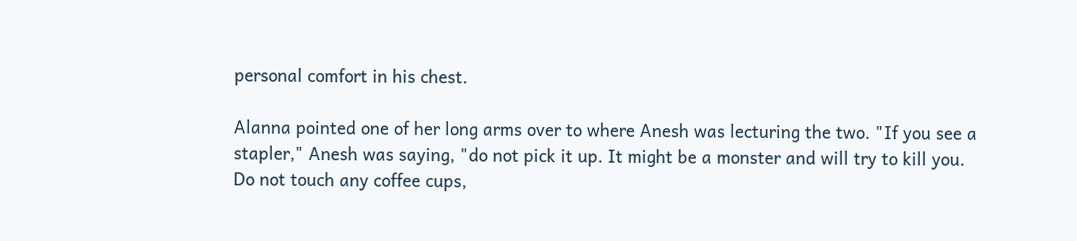personal comfort in his chest.

Alanna pointed one of her long arms over to where Anesh was lecturing the two. "If you see a stapler," Anesh was saying, "do not pick it up. It might be a monster and will try to kill you. Do not touch any coffee cups,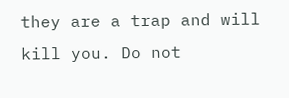they are a trap and will kill you. Do not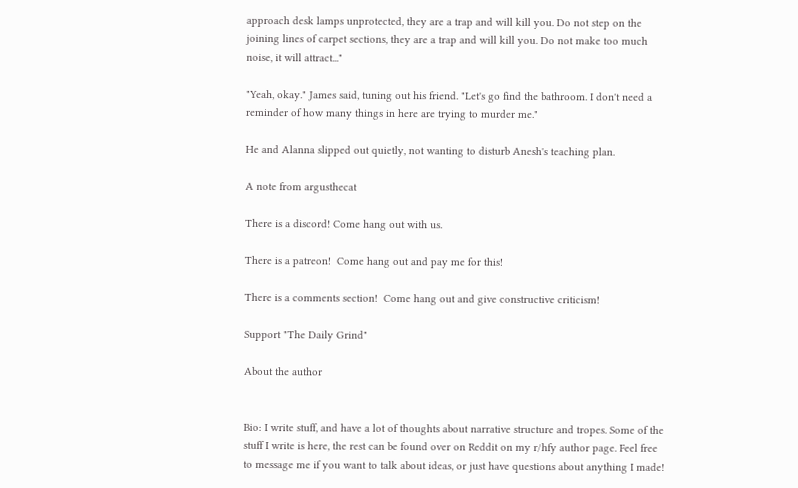approach desk lamps unprotected, they are a trap and will kill you. Do not step on the joining lines of carpet sections, they are a trap and will kill you. Do not make too much noise, it will attract..."

"Yeah, okay." James said, tuning out his friend. "Let's go find the bathroom. I don't need a reminder of how many things in here are trying to murder me."

He and Alanna slipped out quietly, not wanting to disturb Anesh's teaching plan.

A note from argusthecat

There is a discord! Come hang out with us.

There is a patreon!  Come hang out and pay me for this!

There is a comments section!  Come hang out and give constructive criticism!

Support "The Daily Grind"

About the author


Bio: I write stuff, and have a lot of thoughts about narrative structure and tropes. Some of the stuff I write is here, the rest can be found over on Reddit on my r/hfy author page. Feel free to message me if you want to talk about ideas, or just have questions about anything I made!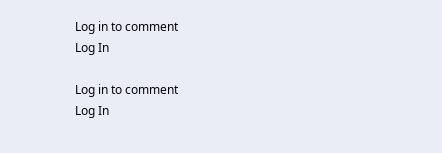Log in to comment
Log In

Log in to comment
Log In